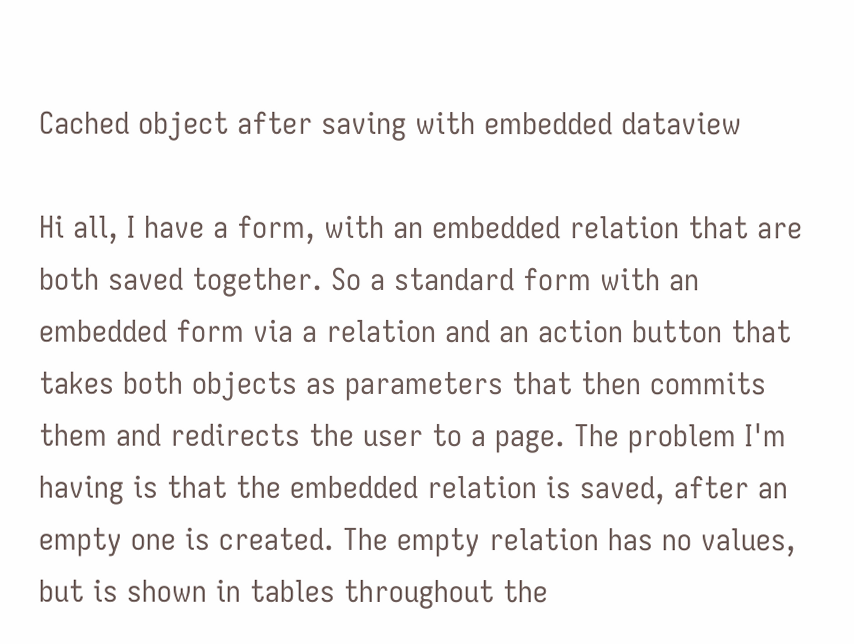Cached object after saving with embedded dataview

Hi all, I have a form, with an embedded relation that are both saved together. So a standard form with an embedded form via a relation and an action button that takes both objects as parameters that then commits them and redirects the user to a page. The problem I'm having is that the embedded relation is saved, after an empty one is created. The empty relation has no values, but is shown in tables throughout the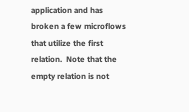application and has broken a few microflows that utilize the first relation.  Note that the empty relation is not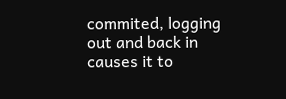commited, logging out and back in causes it to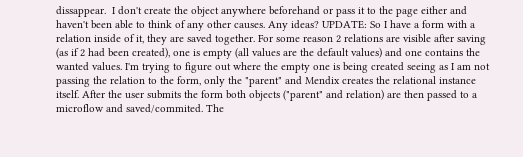dissappear.  I don't create the object anywhere beforehand or pass it to the page either and haven't been able to think of any other causes. Any ideas? UPDATE: So I have a form with a relation inside of it, they are saved together. For some reason 2 relations are visible after saving (as if 2 had been created), one is empty (all values are the default values) and one contains the wanted values. I'm trying to figure out where the empty one is being created seeing as I am not passing the relation to the form, only the "parent" and Mendix creates the relational instance itself. After the user submits the form both objects ("parent" and relation) are then passed to a microflow and saved/commited. The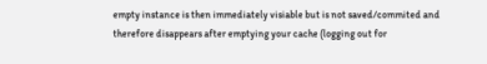empty instance is then immediately visiable but is not saved/commited and therefore disappears after emptying your cache (logging out for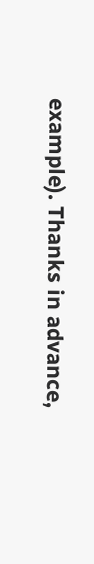example). Thanks in advance,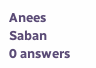Anees Saban
0 answers